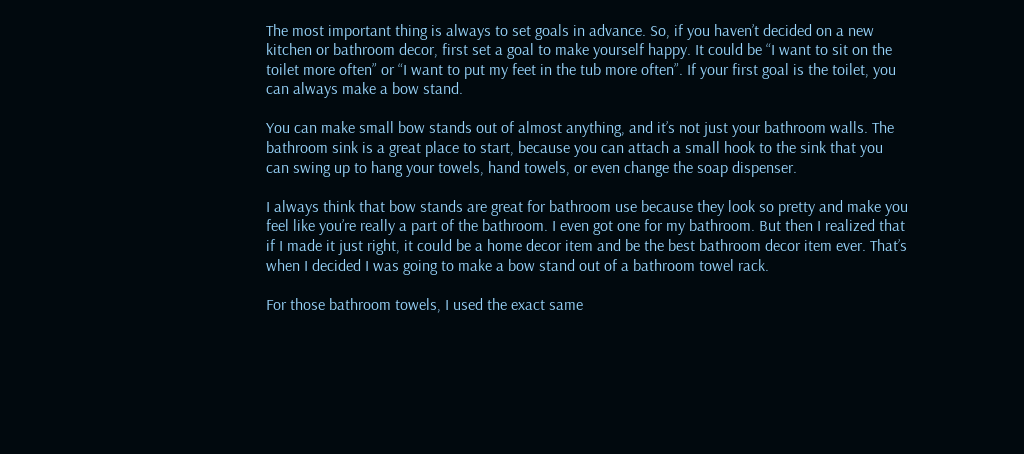The most important thing is always to set goals in advance. So, if you haven’t decided on a new kitchen or bathroom decor, first set a goal to make yourself happy. It could be “I want to sit on the toilet more often” or “I want to put my feet in the tub more often”. If your first goal is the toilet, you can always make a bow stand.

You can make small bow stands out of almost anything, and it’s not just your bathroom walls. The bathroom sink is a great place to start, because you can attach a small hook to the sink that you can swing up to hang your towels, hand towels, or even change the soap dispenser.

I always think that bow stands are great for bathroom use because they look so pretty and make you feel like you’re really a part of the bathroom. I even got one for my bathroom. But then I realized that if I made it just right, it could be a home decor item and be the best bathroom decor item ever. That’s when I decided I was going to make a bow stand out of a bathroom towel rack.

For those bathroom towels, I used the exact same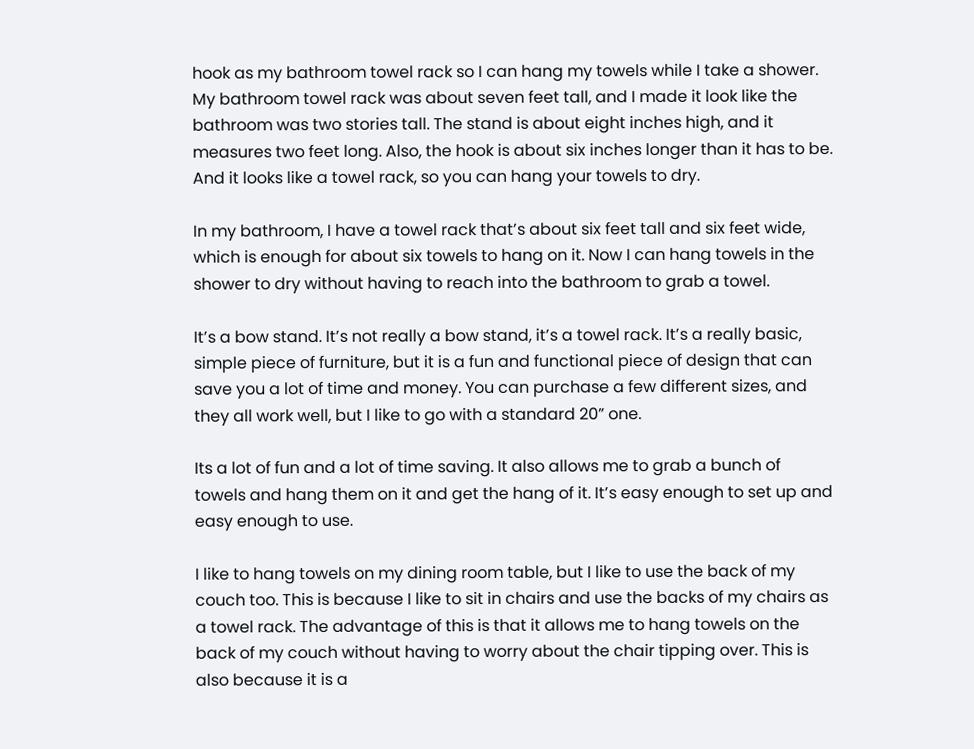hook as my bathroom towel rack so I can hang my towels while I take a shower. My bathroom towel rack was about seven feet tall, and I made it look like the bathroom was two stories tall. The stand is about eight inches high, and it measures two feet long. Also, the hook is about six inches longer than it has to be. And it looks like a towel rack, so you can hang your towels to dry.

In my bathroom, I have a towel rack that’s about six feet tall and six feet wide, which is enough for about six towels to hang on it. Now I can hang towels in the shower to dry without having to reach into the bathroom to grab a towel.

It’s a bow stand. It’s not really a bow stand, it’s a towel rack. It’s a really basic, simple piece of furniture, but it is a fun and functional piece of design that can save you a lot of time and money. You can purchase a few different sizes, and they all work well, but I like to go with a standard 20” one.

Its a lot of fun and a lot of time saving. It also allows me to grab a bunch of towels and hang them on it and get the hang of it. It’s easy enough to set up and easy enough to use.

I like to hang towels on my dining room table, but I like to use the back of my couch too. This is because I like to sit in chairs and use the backs of my chairs as a towel rack. The advantage of this is that it allows me to hang towels on the back of my couch without having to worry about the chair tipping over. This is also because it is a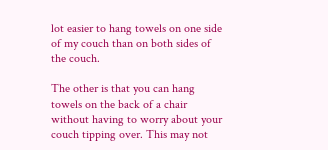lot easier to hang towels on one side of my couch than on both sides of the couch.

The other is that you can hang towels on the back of a chair without having to worry about your couch tipping over. This may not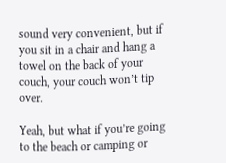sound very convenient, but if you sit in a chair and hang a towel on the back of your couch, your couch won’t tip over.

Yeah, but what if you’re going to the beach or camping or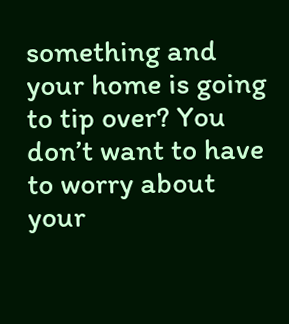something and your home is going to tip over? You don’t want to have to worry about your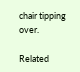chair tipping over.

Related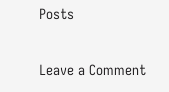Posts

Leave a Comment